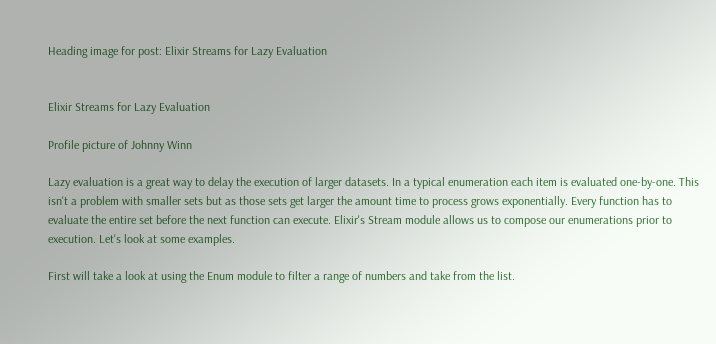Heading image for post: Elixir Streams for Lazy Evaluation


Elixir Streams for Lazy Evaluation

Profile picture of Johnny Winn

Lazy evaluation is a great way to delay the execution of larger datasets. In a typical enumeration each item is evaluated one-by-one. This isn't a problem with smaller sets but as those sets get larger the amount time to process grows exponentially. Every function has to evaluate the entire set before the next function can execute. Elixir's Stream module allows us to compose our enumerations prior to execution. Let's look at some examples.

First will take a look at using the Enum module to filter a range of numbers and take from the list.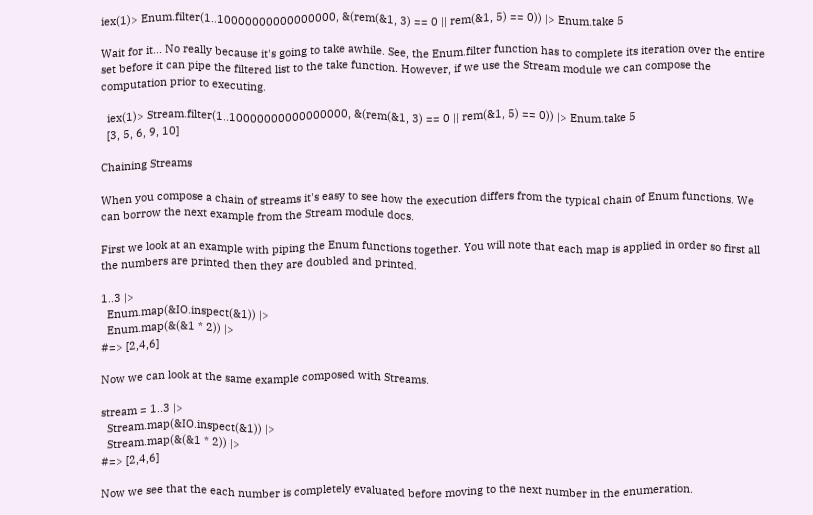iex(1)> Enum.filter(1..10000000000000000, &(rem(&1, 3) == 0 || rem(&1, 5) == 0)) |> Enum.take 5

Wait for it... No really because it's going to take awhile. See, the Enum.filter function has to complete its iteration over the entire set before it can pipe the filtered list to the take function. However, if we use the Stream module we can compose the computation prior to executing.

  iex(1)> Stream.filter(1..10000000000000000, &(rem(&1, 3) == 0 || rem(&1, 5) == 0)) |> Enum.take 5
  [3, 5, 6, 9, 10]

Chaining Streams

When you compose a chain of streams it's easy to see how the execution differs from the typical chain of Enum functions. We can borrow the next example from the Stream module docs.

First we look at an example with piping the Enum functions together. You will note that each map is applied in order so first all the numbers are printed then they are doubled and printed.

1..3 |>
  Enum.map(&IO.inspect(&1)) |>
  Enum.map(&(&1 * 2)) |>
#=> [2,4,6]

Now we can look at the same example composed with Streams.

stream = 1..3 |>
  Stream.map(&IO.inspect(&1)) |>
  Stream.map(&(&1 * 2)) |>
#=> [2,4,6]

Now we see that the each number is completely evaluated before moving to the next number in the enumeration.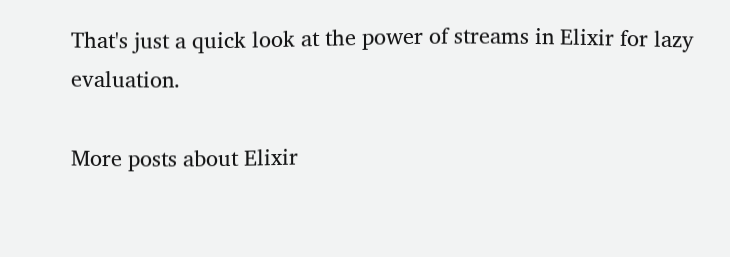That's just a quick look at the power of streams in Elixir for lazy evaluation.

More posts about Elixir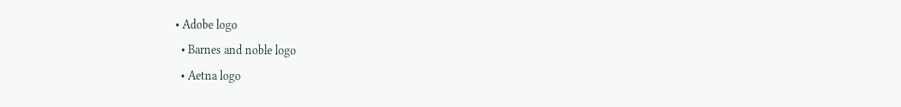• Adobe logo
  • Barnes and noble logo
  • Aetna logo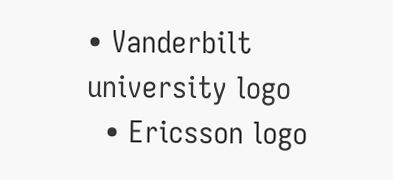• Vanderbilt university logo
  • Ericsson logo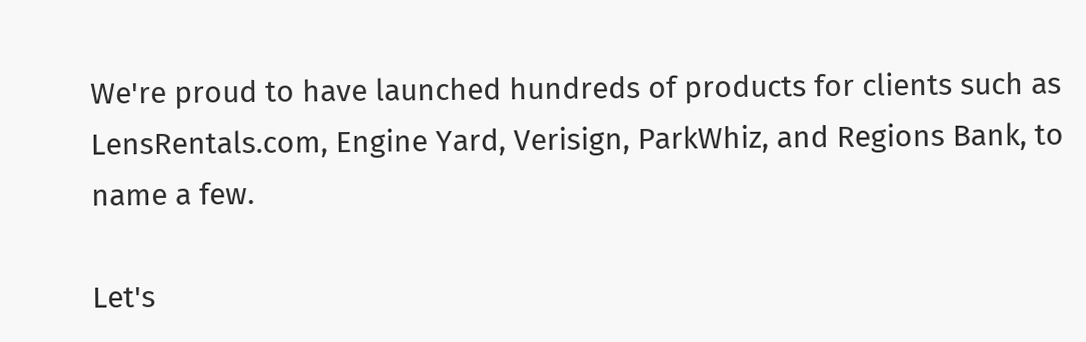We're proud to have launched hundreds of products for clients such as LensRentals.com, Engine Yard, Verisign, ParkWhiz, and Regions Bank, to name a few.

Let's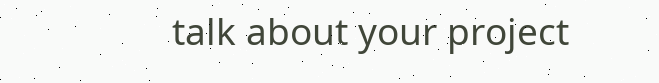talk about your project